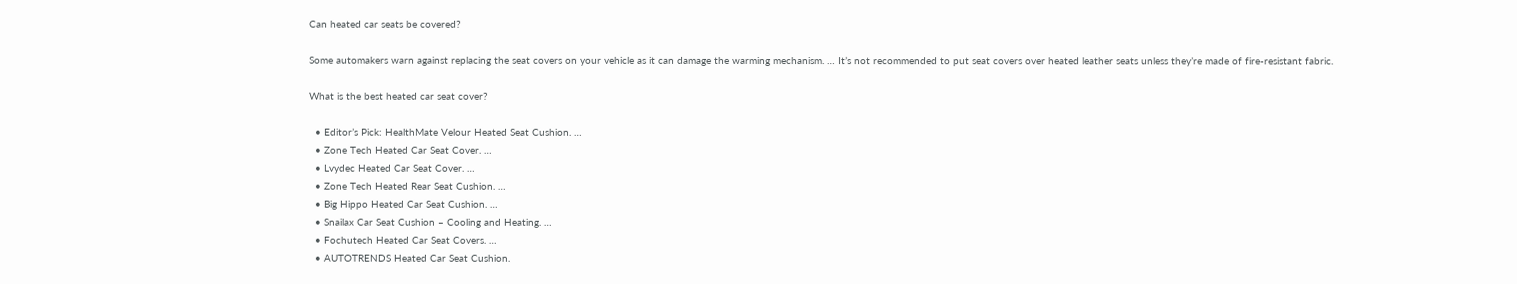Can heated car seats be covered?

Some automakers warn against replacing the seat covers on your vehicle as it can damage the warming mechanism. … It’s not recommended to put seat covers over heated leather seats unless they’re made of fire-resistant fabric.

What is the best heated car seat cover?

  • Editor’s Pick: HealthMate Velour Heated Seat Cushion. …
  • Zone Tech Heated Car Seat Cover. …
  • Lvydec Heated Car Seat Cover. …
  • Zone Tech Heated Rear Seat Cushion. …
  • Big Hippo Heated Car Seat Cushion. …
  • Snailax Car Seat Cushion – Cooling and Heating. …
  • Fochutech Heated Car Seat Covers. …
  • AUTOTRENDS Heated Car Seat Cushion.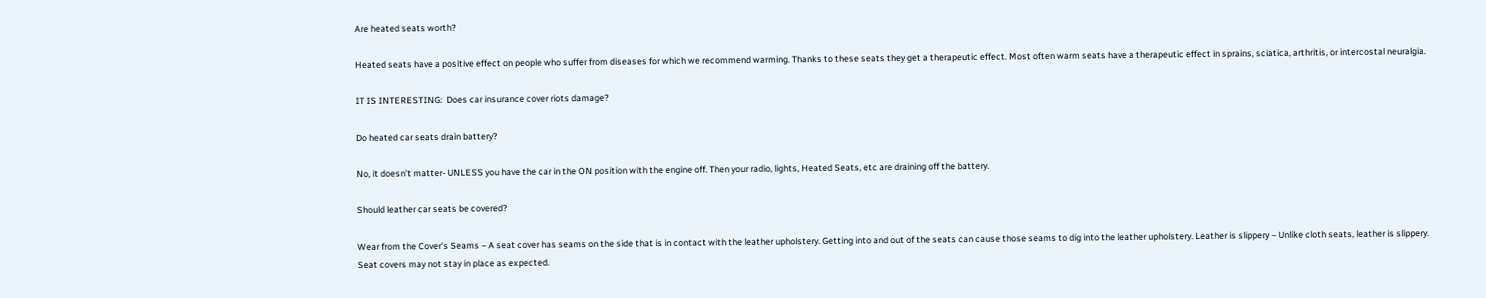Are heated seats worth?

Heated seats have a positive effect on people who suffer from diseases for which we recommend warming. Thanks to these seats they get a therapeutic effect. Most often warm seats have a therapeutic effect in sprains, sciatica, arthritis, or intercostal neuralgia.

IT IS INTERESTING:  Does car insurance cover riots damage?

Do heated car seats drain battery?

No, it doesn’t matter- UNLESS you have the car in the ON position with the engine off. Then your radio, lights, Heated Seats, etc are draining off the battery.

Should leather car seats be covered?

Wear from the Cover’s Seams – A seat cover has seams on the side that is in contact with the leather upholstery. Getting into and out of the seats can cause those seams to dig into the leather upholstery. Leather is slippery – Unlike cloth seats, leather is slippery. Seat covers may not stay in place as expected.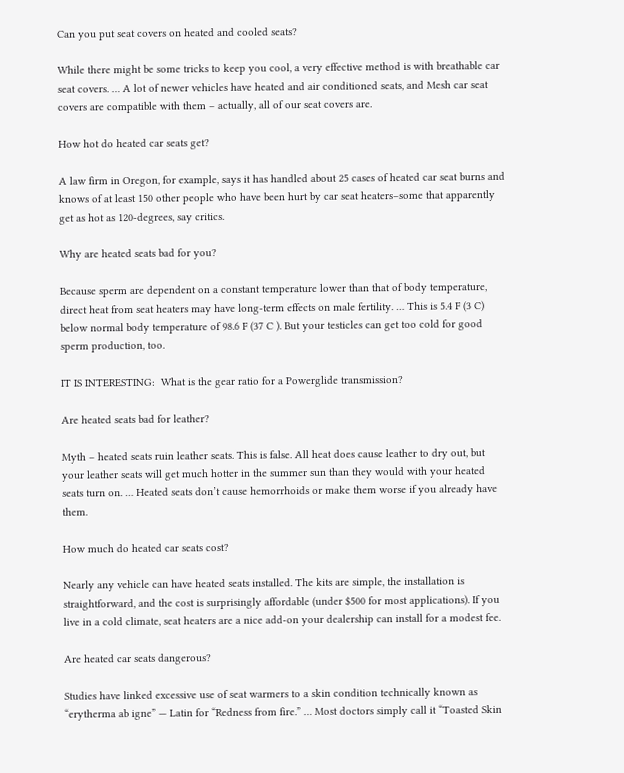Can you put seat covers on heated and cooled seats?

While there might be some tricks to keep you cool, a very effective method is with breathable car seat covers. … A lot of newer vehicles have heated and air conditioned seats, and Mesh car seat covers are compatible with them – actually, all of our seat covers are.

How hot do heated car seats get?

A law firm in Oregon, for example, says it has handled about 25 cases of heated car seat burns and knows of at least 150 other people who have been hurt by car seat heaters–some that apparently get as hot as 120-degrees, say critics.

Why are heated seats bad for you?

Because sperm are dependent on a constant temperature lower than that of body temperature, direct heat from seat heaters may have long-term effects on male fertility. … This is 5.4 F (3 C) below normal body temperature of 98.6 F (37 C ). But your testicles can get too cold for good sperm production, too.

IT IS INTERESTING:  What is the gear ratio for a Powerglide transmission?

Are heated seats bad for leather?

Myth – heated seats ruin leather seats. This is false. All heat does cause leather to dry out, but your leather seats will get much hotter in the summer sun than they would with your heated seats turn on. … Heated seats don’t cause hemorrhoids or make them worse if you already have them.

How much do heated car seats cost?

Nearly any vehicle can have heated seats installed. The kits are simple, the installation is straightforward, and the cost is surprisingly affordable (under $500 for most applications). If you live in a cold climate, seat heaters are a nice add-on your dealership can install for a modest fee.

Are heated car seats dangerous?

Studies have linked excessive use of seat warmers to a skin condition technically known as “erytherma ab igne” — Latin for “Redness from fire.” … Most doctors simply call it “Toasted Skin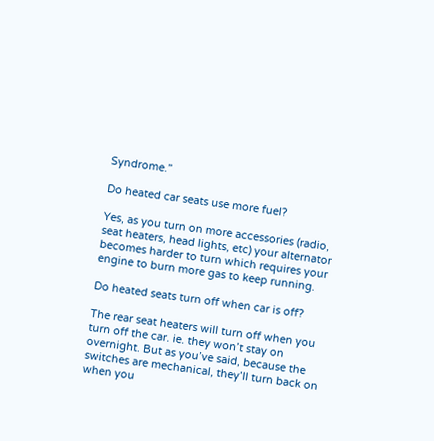Syndrome.”

Do heated car seats use more fuel?

Yes, as you turn on more accessories (radio, seat heaters, head lights, etc) your alternator becomes harder to turn which requires your engine to burn more gas to keep running.

Do heated seats turn off when car is off?

The rear seat heaters will turn off when you turn off the car. ie. they won’t stay on overnight. But as you’ve said, because the switches are mechanical, they’ll turn back on when you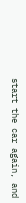start the car again, and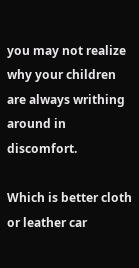you may not realize why your children are always writhing around in discomfort.

Which is better cloth or leather car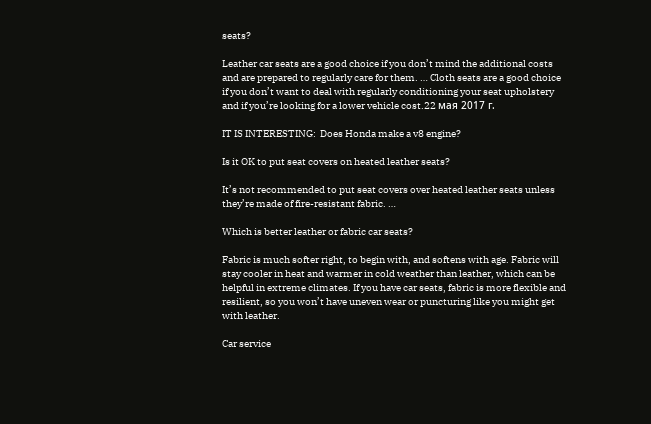seats?

Leather car seats are a good choice if you don’t mind the additional costs and are prepared to regularly care for them. … Cloth seats are a good choice if you don’t want to deal with regularly conditioning your seat upholstery and if you’re looking for a lower vehicle cost.22 мая 2017 г.

IT IS INTERESTING:  Does Honda make a v8 engine?

Is it OK to put seat covers on heated leather seats?

It’s not recommended to put seat covers over heated leather seats unless they’re made of fire-resistant fabric. …

Which is better leather or fabric car seats?

Fabric is much softer right, to begin with, and softens with age. Fabric will stay cooler in heat and warmer in cold weather than leather, which can be helpful in extreme climates. If you have car seats, fabric is more flexible and resilient, so you won’t have uneven wear or puncturing like you might get with leather.

Car service